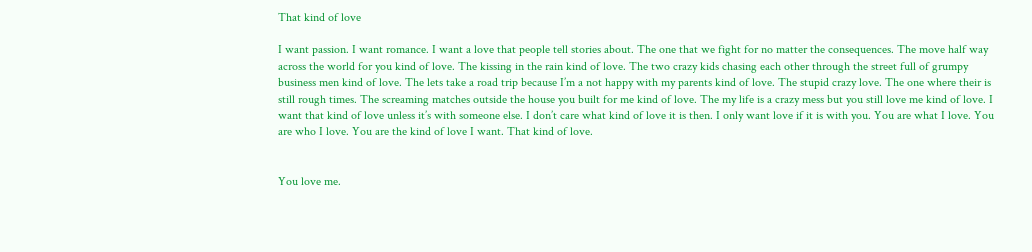That kind of love

I want passion. I want romance. I want a love that people tell stories about. The one that we fight for no matter the consequences. The move half way across the world for you kind of love. The kissing in the rain kind of love. The two crazy kids chasing each other through the street full of grumpy business men kind of love. The lets take a road trip because I’m a not happy with my parents kind of love. The stupid crazy love. The one where their is still rough times. The screaming matches outside the house you built for me kind of love. The my life is a crazy mess but you still love me kind of love. I want that kind of love unless it’s with someone else. I don’t care what kind of love it is then. I only want love if it is with you. You are what I love. You are who I love. You are the kind of love I want. That kind of love.


You love me.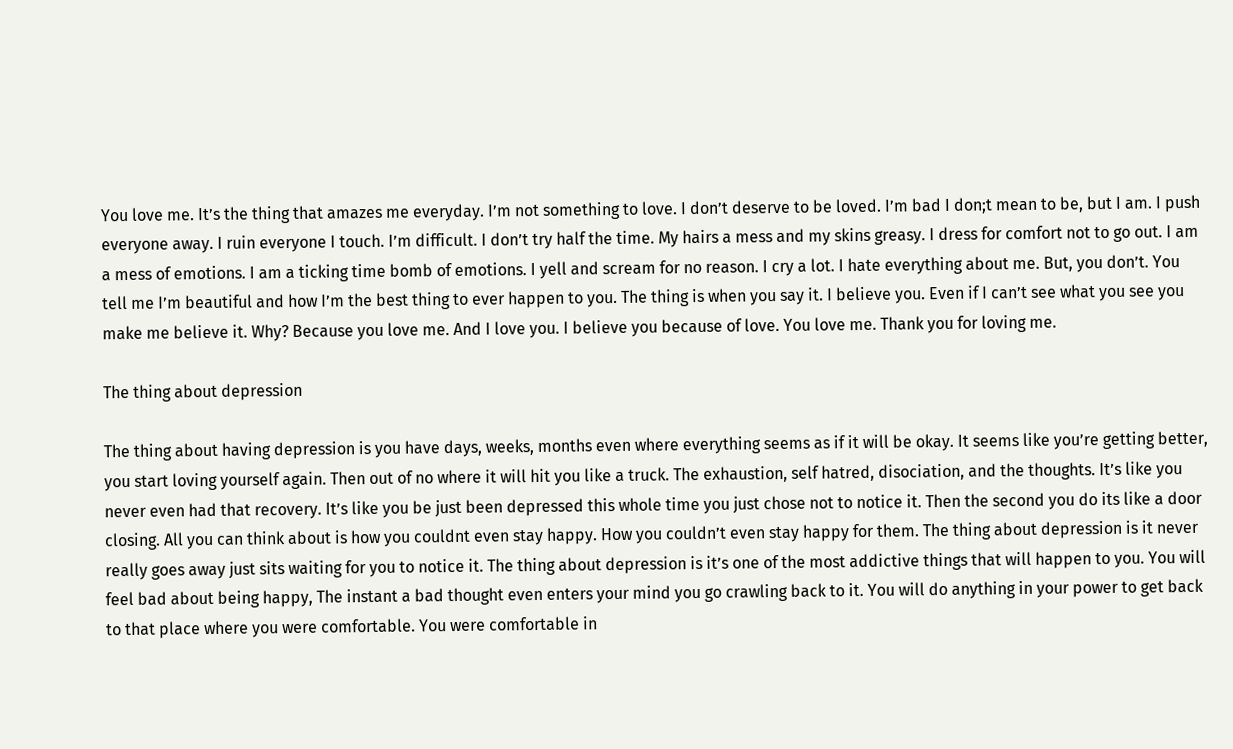You love me. It’s the thing that amazes me everyday. I’m not something to love. I don’t deserve to be loved. I’m bad I don;t mean to be, but I am. I push everyone away. I ruin everyone I touch. I’m difficult. I don’t try half the time. My hairs a mess and my skins greasy. I dress for comfort not to go out. I am a mess of emotions. I am a ticking time bomb of emotions. I yell and scream for no reason. I cry a lot. I hate everything about me. But, you don’t. You tell me I’m beautiful and how I’m the best thing to ever happen to you. The thing is when you say it. I believe you. Even if I can’t see what you see you make me believe it. Why? Because you love me. And I love you. I believe you because of love. You love me. Thank you for loving me.

The thing about depression

The thing about having depression is you have days, weeks, months even where everything seems as if it will be okay. It seems like you’re getting better, you start loving yourself again. Then out of no where it will hit you like a truck. The exhaustion, self hatred, disociation, and the thoughts. It’s like you never even had that recovery. It’s like you be just been depressed this whole time you just chose not to notice it. Then the second you do its like a door closing. All you can think about is how you couldnt even stay happy. How you couldn’t even stay happy for them. The thing about depression is it never really goes away just sits waiting for you to notice it. The thing about depression is it’s one of the most addictive things that will happen to you. You will feel bad about being happy, The instant a bad thought even enters your mind you go crawling back to it. You will do anything in your power to get back to that place where you were comfortable. You were comfortable in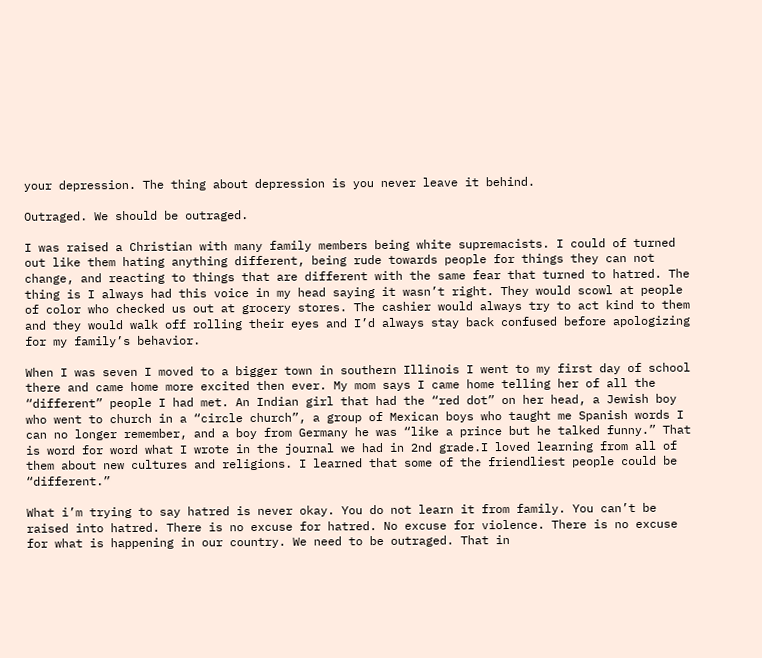your depression. The thing about depression is you never leave it behind.

Outraged. We should be outraged.

I was raised a Christian with many family members being white supremacists. I could of turned out like them hating anything different, being rude towards people for things they can not change, and reacting to things that are different with the same fear that turned to hatred. The thing is I always had this voice in my head saying it wasn’t right. They would scowl at people of color who checked us out at grocery stores. The cashier would always try to act kind to them and they would walk off rolling their eyes and I’d always stay back confused before apologizing for my family’s behavior.

When I was seven I moved to a bigger town in southern Illinois I went to my first day of school there and came home more excited then ever. My mom says I came home telling her of all the “different” people I had met. An Indian girl that had the “red dot” on her head, a Jewish boy who went to church in a “circle church”, a group of Mexican boys who taught me Spanish words I can no longer remember, and a boy from Germany he was “like a prince but he talked funny.” That is word for word what I wrote in the journal we had in 2nd grade.I loved learning from all of them about new cultures and religions. I learned that some of the friendliest people could be “different.”

What i’m trying to say hatred is never okay. You do not learn it from family. You can’t be raised into hatred. There is no excuse for hatred. No excuse for violence. There is no excuse for what is happening in our country. We need to be outraged. That in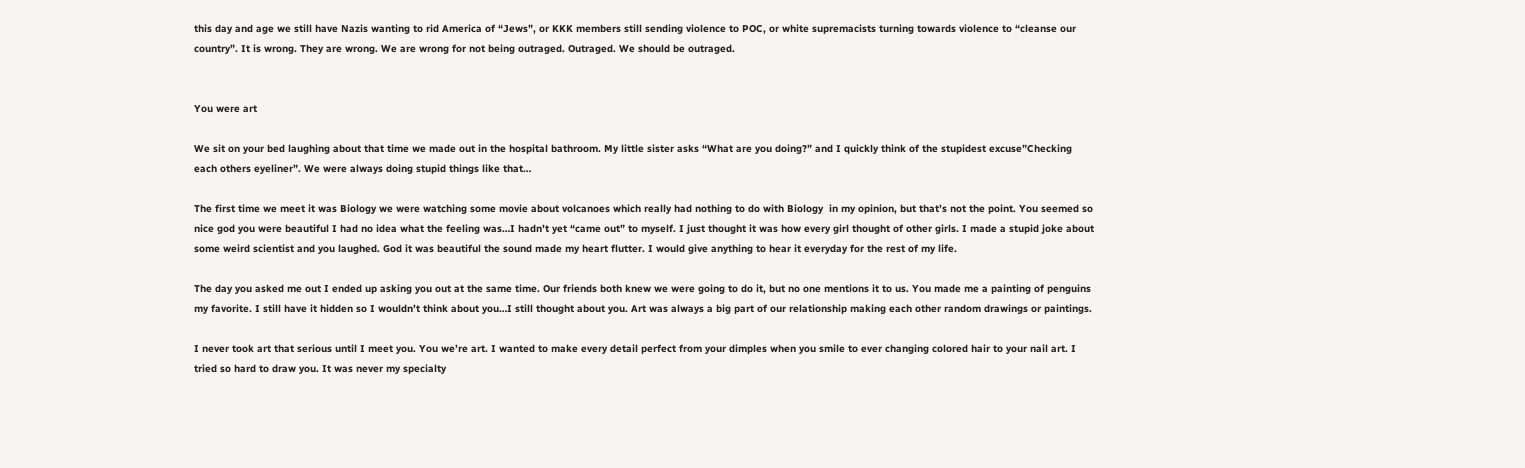this day and age we still have Nazis wanting to rid America of “Jews”, or KKK members still sending violence to POC, or white supremacists turning towards violence to “cleanse our country”. It is wrong. They are wrong. We are wrong for not being outraged. Outraged. We should be outraged.


You were art

We sit on your bed laughing about that time we made out in the hospital bathroom. My little sister asks “What are you doing?” and I quickly think of the stupidest excuse”Checking each others eyeliner”. We were always doing stupid things like that…

The first time we meet it was Biology we were watching some movie about volcanoes which really had nothing to do with Biology  in my opinion, but that’s not the point. You seemed so nice god you were beautiful I had no idea what the feeling was…I hadn’t yet “came out” to myself. I just thought it was how every girl thought of other girls. I made a stupid joke about some weird scientist and you laughed. God it was beautiful the sound made my heart flutter. I would give anything to hear it everyday for the rest of my life.

The day you asked me out I ended up asking you out at the same time. Our friends both knew we were going to do it, but no one mentions it to us. You made me a painting of penguins my favorite. I still have it hidden so I wouldn’t think about you…I still thought about you. Art was always a big part of our relationship making each other random drawings or paintings.

I never took art that serious until I meet you. You we’re art. I wanted to make every detail perfect from your dimples when you smile to ever changing colored hair to your nail art. I tried so hard to draw you. It was never my specialty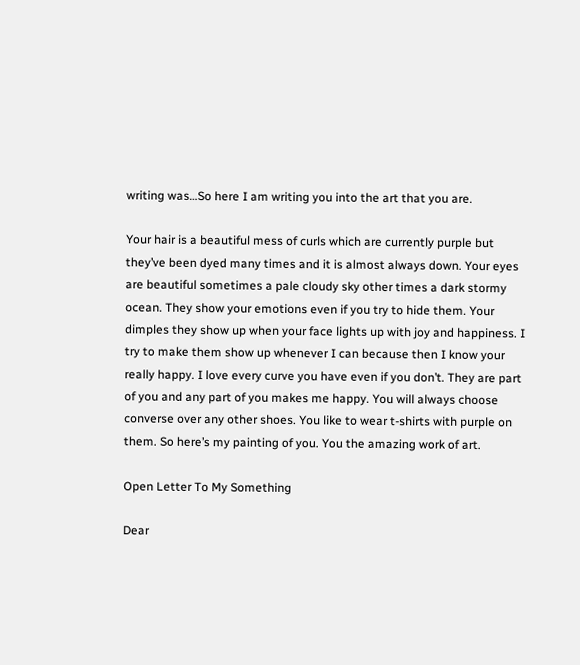writing was…So here I am writing you into the art that you are.

Your hair is a beautiful mess of curls which are currently purple but they’ve been dyed many times and it is almost always down. Your eyes are beautiful sometimes a pale cloudy sky other times a dark stormy ocean. They show your emotions even if you try to hide them. Your dimples they show up when your face lights up with joy and happiness. I try to make them show up whenever I can because then I know your really happy. I love every curve you have even if you don’t. They are part of you and any part of you makes me happy. You will always choose converse over any other shoes. You like to wear t-shirts with purple on them. So here’s my painting of you. You the amazing work of art.

Open Letter To My Something

Dear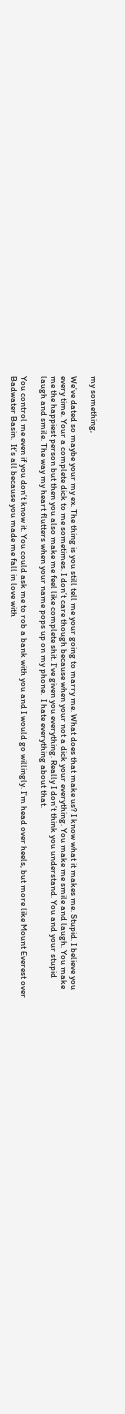my something,

We’ve dated so maybe your my ex. The thing is you still tell me your going to marry me. What does that make us? I know what it makes me. Stupid. I believe you every time. Your a complete dick to me sometimes. I don’t care though because when your not a dick your everything. You make me smile and laugh. You make me the happiest person but then you also make me feel like complete shit. I’ve given you everything. Really I don’t think you understand. You and your stupid laugh and smile. The way my heart flutters when your name pops up on my phone.  I hate everything about that.

You control me even if you don’t know it. You could ask me to rob a bank with you and I would go willingly. I’m head over heels, but more like Mount Everest over Badwater Basin.  It’s all because you made me fall in love with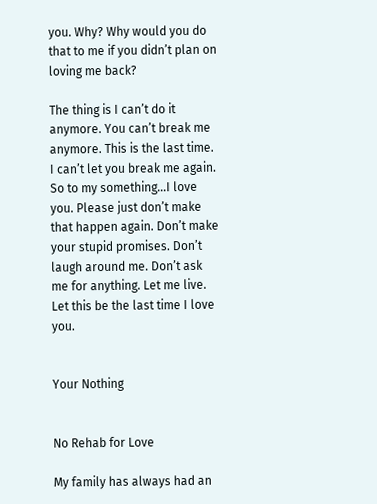you. Why? Why would you do that to me if you didn’t plan on loving me back?

The thing is I can’t do it anymore. You can’t break me anymore. This is the last time. I can’t let you break me again. So to my something…I love you. Please just don’t make that happen again. Don’t make your stupid promises. Don’t laugh around me. Don’t ask me for anything. Let me live. Let this be the last time I love you.


Your Nothing


No Rehab for Love

My family has always had an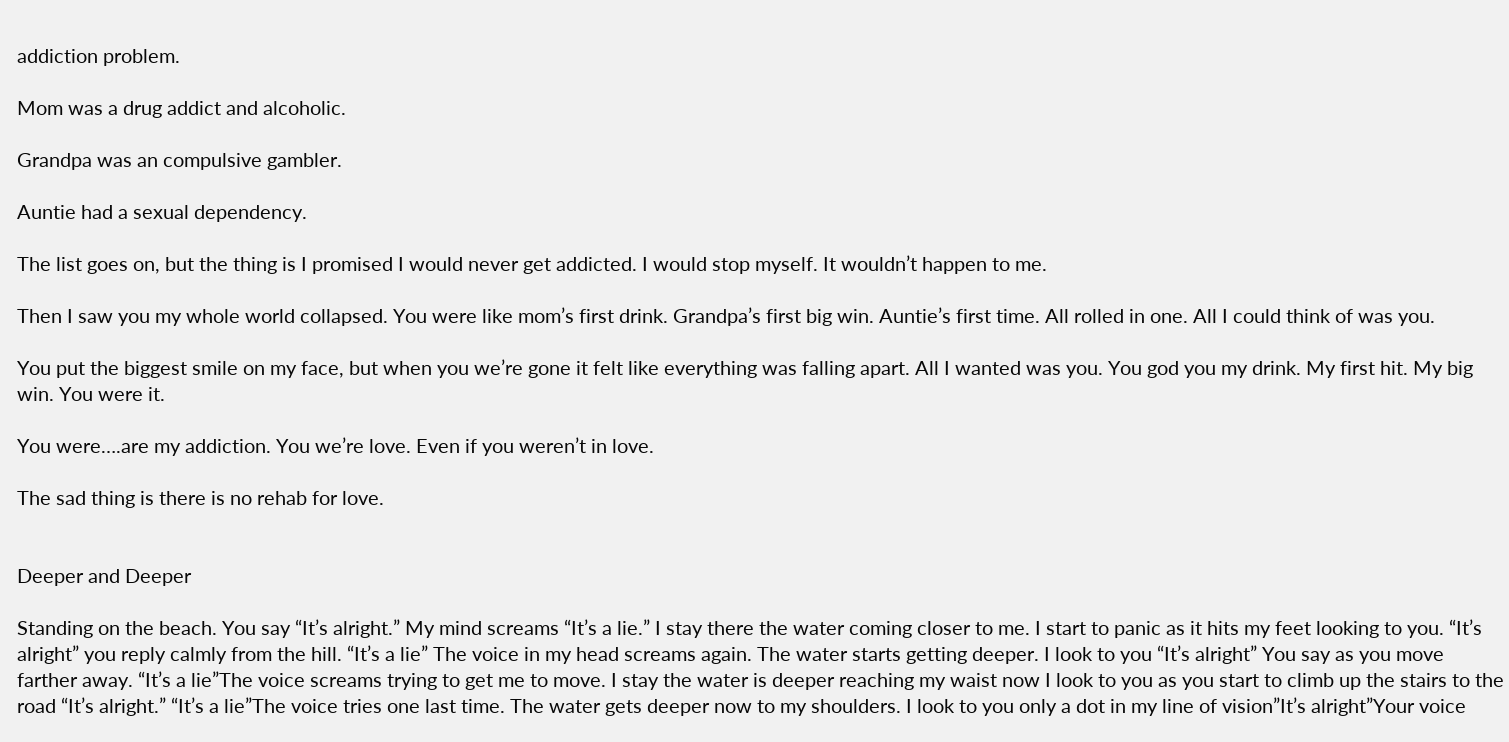addiction problem.

Mom was a drug addict and alcoholic.

Grandpa was an compulsive gambler.

Auntie had a sexual dependency.

The list goes on, but the thing is I promised I would never get addicted. I would stop myself. It wouldn’t happen to me.

Then I saw you my whole world collapsed. You were like mom’s first drink. Grandpa’s first big win. Auntie’s first time. All rolled in one. All I could think of was you.

You put the biggest smile on my face, but when you we’re gone it felt like everything was falling apart. All I wanted was you. You god you my drink. My first hit. My big win. You were it.

You were….are my addiction. You we’re love. Even if you weren’t in love.

The sad thing is there is no rehab for love.


Deeper and Deeper

Standing on the beach. You say “It’s alright.” My mind screams “It’s a lie.” I stay there the water coming closer to me. I start to panic as it hits my feet looking to you. “It’s alright” you reply calmly from the hill. “It’s a lie” The voice in my head screams again. The water starts getting deeper. I look to you “It’s alright” You say as you move farther away. “It’s a lie”The voice screams trying to get me to move. I stay the water is deeper reaching my waist now I look to you as you start to climb up the stairs to the road “It’s alright.” “It’s a lie”The voice tries one last time. The water gets deeper now to my shoulders. I look to you only a dot in my line of vision”It’s alright”Your voice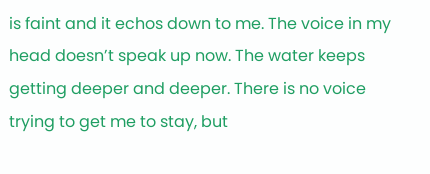is faint and it echos down to me. The voice in my head doesn’t speak up now. The water keeps getting deeper and deeper. There is no voice trying to get me to stay, but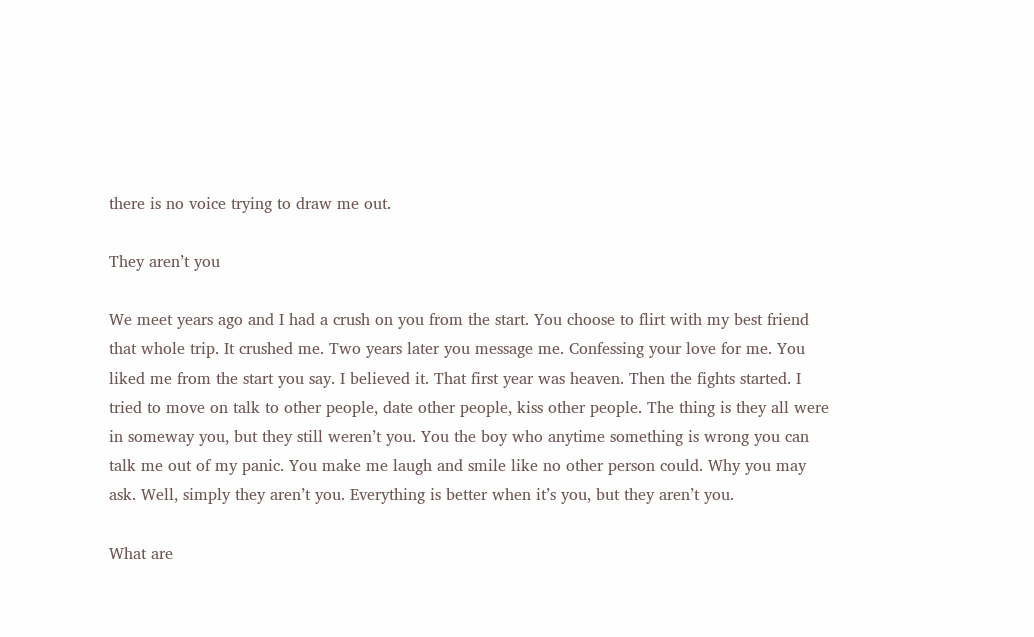there is no voice trying to draw me out.

They aren’t you

We meet years ago and I had a crush on you from the start. You choose to flirt with my best friend that whole trip. It crushed me. Two years later you message me. Confessing your love for me. You liked me from the start you say. I believed it. That first year was heaven. Then the fights started. I tried to move on talk to other people, date other people, kiss other people. The thing is they all were in someway you, but they still weren’t you. You the boy who anytime something is wrong you can talk me out of my panic. You make me laugh and smile like no other person could. Why you may ask. Well, simply they aren’t you. Everything is better when it’s you, but they aren’t you.

What are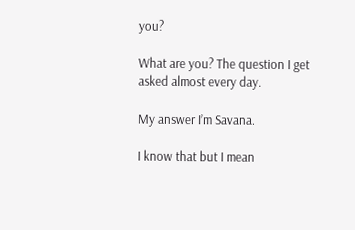you?

What are you? The question I get asked almost every day.

My answer I’m Savana.

I know that but I mean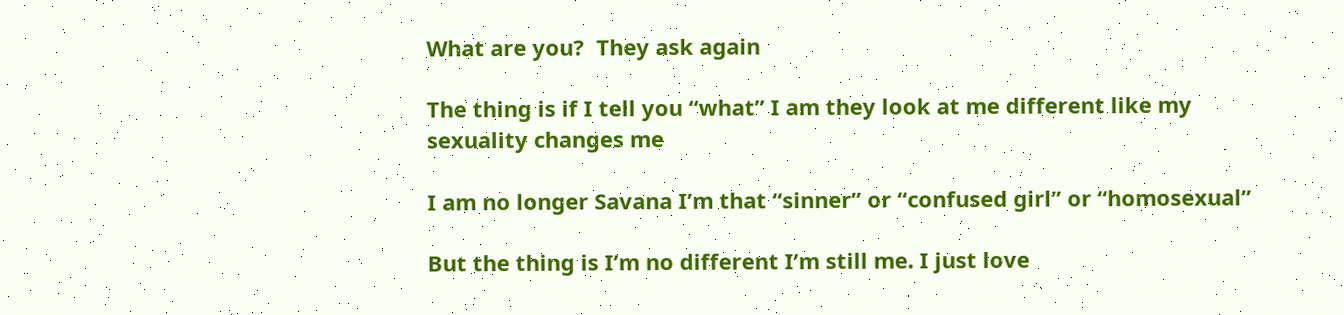What are you?  They ask again

The thing is if I tell you “what” I am they look at me different like my sexuality changes me

I am no longer Savana I’m that “sinner” or “confused girl” or “homosexual”

But the thing is I’m no different I’m still me. I just love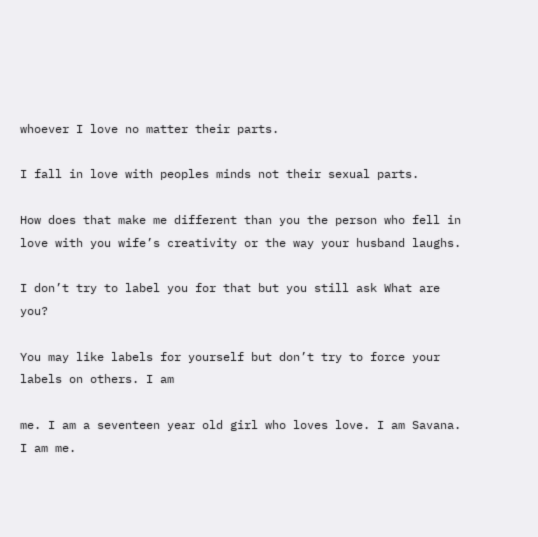whoever I love no matter their parts.

I fall in love with peoples minds not their sexual parts.

How does that make me different than you the person who fell in love with you wife’s creativity or the way your husband laughs.

I don’t try to label you for that but you still ask What are you?

You may like labels for yourself but don’t try to force your labels on others. I am

me. I am a seventeen year old girl who loves love. I am Savana. I am me.